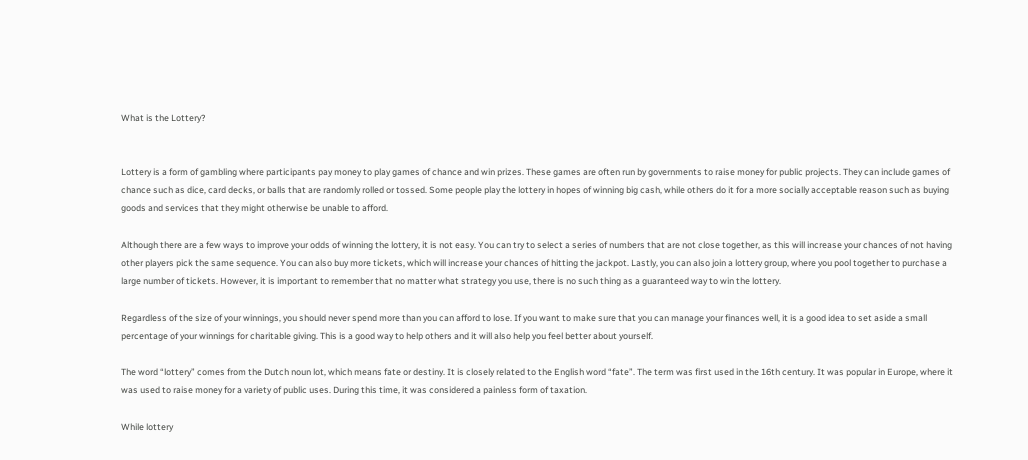What is the Lottery?


Lottery is a form of gambling where participants pay money to play games of chance and win prizes. These games are often run by governments to raise money for public projects. They can include games of chance such as dice, card decks, or balls that are randomly rolled or tossed. Some people play the lottery in hopes of winning big cash, while others do it for a more socially acceptable reason such as buying goods and services that they might otherwise be unable to afford.

Although there are a few ways to improve your odds of winning the lottery, it is not easy. You can try to select a series of numbers that are not close together, as this will increase your chances of not having other players pick the same sequence. You can also buy more tickets, which will increase your chances of hitting the jackpot. Lastly, you can also join a lottery group, where you pool together to purchase a large number of tickets. However, it is important to remember that no matter what strategy you use, there is no such thing as a guaranteed way to win the lottery.

Regardless of the size of your winnings, you should never spend more than you can afford to lose. If you want to make sure that you can manage your finances well, it is a good idea to set aside a small percentage of your winnings for charitable giving. This is a good way to help others and it will also help you feel better about yourself.

The word “lottery” comes from the Dutch noun lot, which means fate or destiny. It is closely related to the English word “fate”. The term was first used in the 16th century. It was popular in Europe, where it was used to raise money for a variety of public uses. During this time, it was considered a painless form of taxation.

While lottery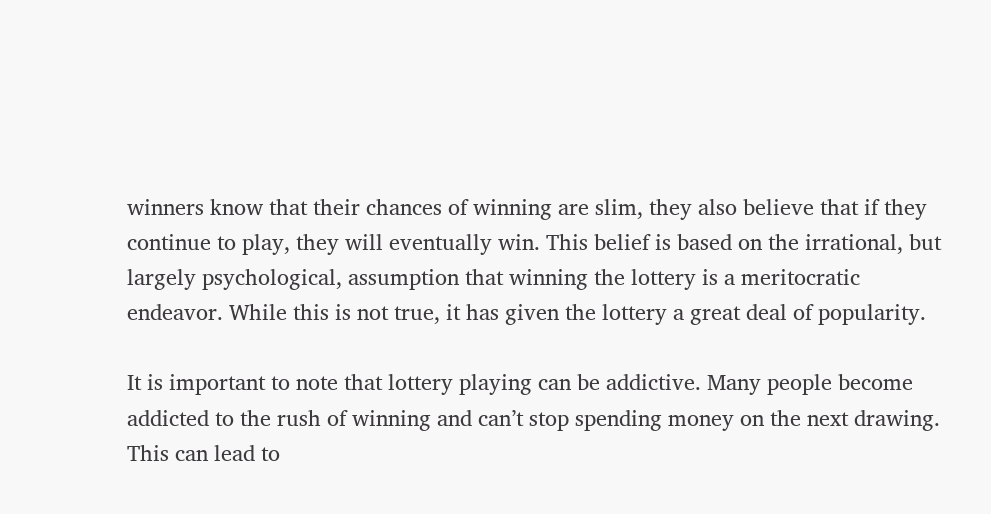winners know that their chances of winning are slim, they also believe that if they continue to play, they will eventually win. This belief is based on the irrational, but largely psychological, assumption that winning the lottery is a meritocratic endeavor. While this is not true, it has given the lottery a great deal of popularity.

It is important to note that lottery playing can be addictive. Many people become addicted to the rush of winning and can’t stop spending money on the next drawing. This can lead to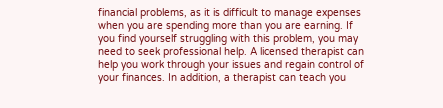financial problems, as it is difficult to manage expenses when you are spending more than you are earning. If you find yourself struggling with this problem, you may need to seek professional help. A licensed therapist can help you work through your issues and regain control of your finances. In addition, a therapist can teach you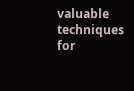valuable techniques for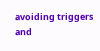avoiding triggers and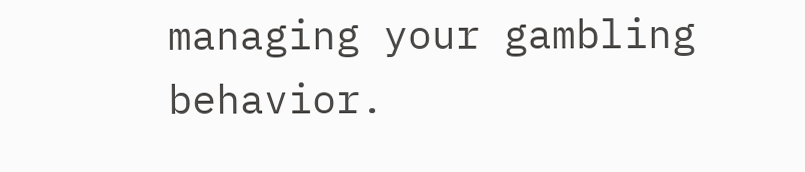managing your gambling behavior.